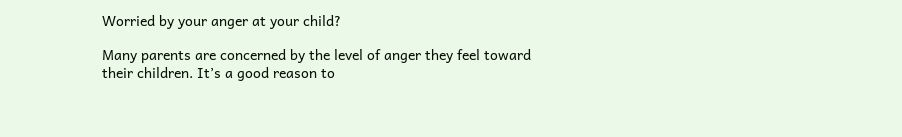Worried by your anger at your child?

Many parents are concerned by the level of anger they feel toward their children. It’s a good reason to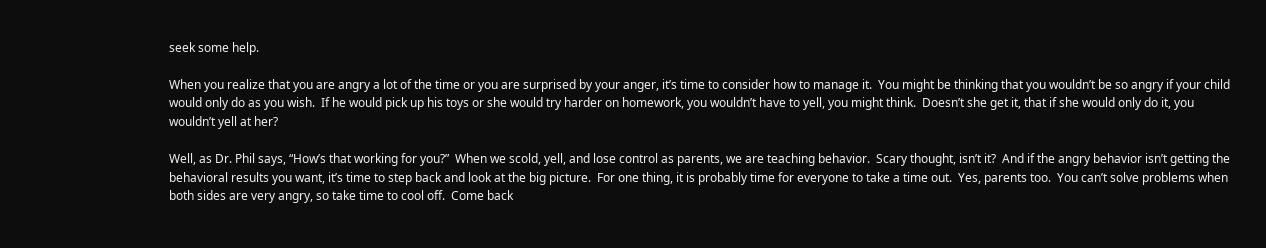seek some help.

When you realize that you are angry a lot of the time or you are surprised by your anger, it’s time to consider how to manage it.  You might be thinking that you wouldn’t be so angry if your child would only do as you wish.  If he would pick up his toys or she would try harder on homework, you wouldn’t have to yell, you might think.  Doesn’t she get it, that if she would only do it, you wouldn’t yell at her?

Well, as Dr. Phil says, “How’s that working for you?”  When we scold, yell, and lose control as parents, we are teaching behavior.  Scary thought, isn’t it?  And if the angry behavior isn’t getting the behavioral results you want, it’s time to step back and look at the big picture.  For one thing, it is probably time for everyone to take a time out.  Yes, parents too.  You can’t solve problems when both sides are very angry, so take time to cool off.  Come back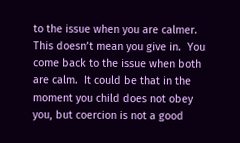to the issue when you are calmer.  This doesn’t mean you give in.  You come back to the issue when both are calm.  It could be that in the moment you child does not obey you, but coercion is not a good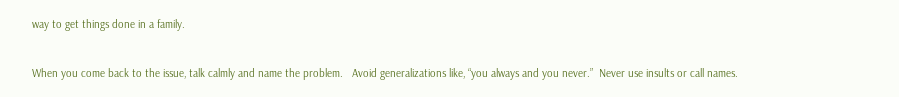way to get things done in a family.

When you come back to the issue, talk calmly and name the problem.   Avoid generalizations like, “you always and you never.”  Never use insults or call names.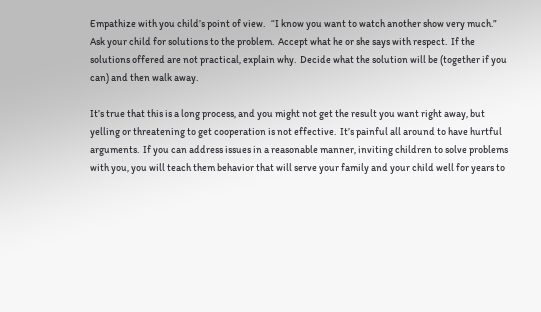Empathize with you child’s point of view.   “I know you want to watch another show very much.”  Ask your child for solutions to the problem.  Accept what he or she says with respect.  If the solutions offered are not practical, explain why.  Decide what the solution will be (together if you can) and then walk away.

It’s true that this is a long process, and you might not get the result you want right away, but yelling or threatening to get cooperation is not effective.  It’s painful all around to have hurtful arguments.  If you can address issues in a reasonable manner, inviting children to solve problems with you, you will teach them behavior that will serve your family and your child well for years to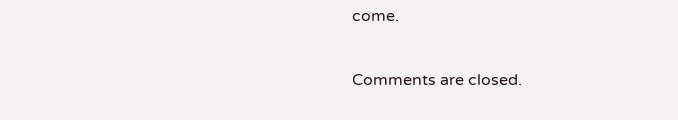come.

Comments are closed.